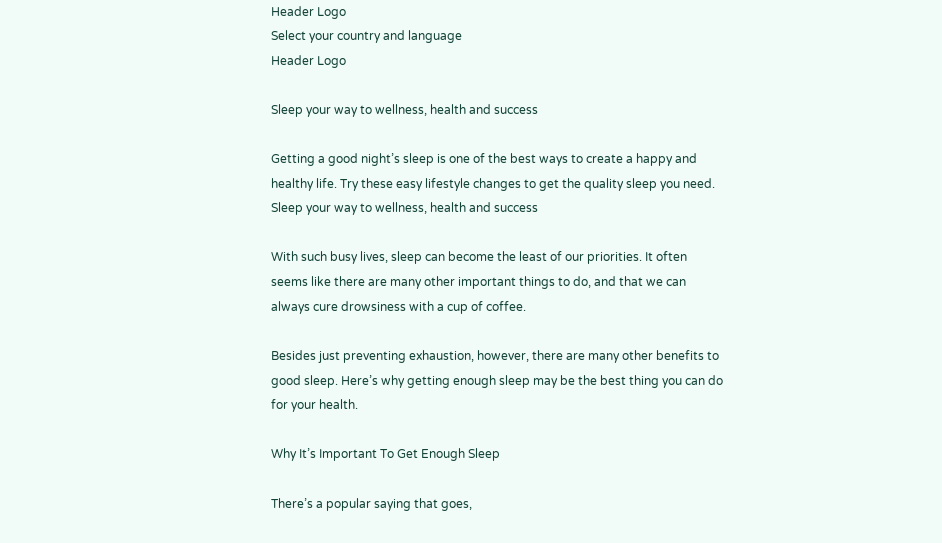Header Logo
Select your country and language
Header Logo

Sleep your way to wellness, health and success

Getting a good night’s sleep is one of the best ways to create a happy and healthy life. Try these easy lifestyle changes to get the quality sleep you need.
Sleep your way to wellness, health and success

With such busy lives, sleep can become the least of our priorities. It often seems like there are many other important things to do, and that we can always cure drowsiness with a cup of coffee.

Besides just preventing exhaustion, however, there are many other benefits to good sleep. Here’s why getting enough sleep may be the best thing you can do for your health.

Why It’s Important To Get Enough Sleep

There’s a popular saying that goes,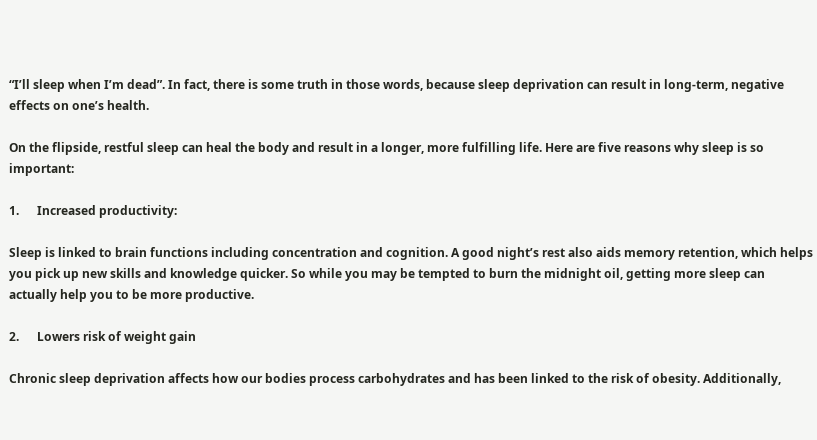“I’ll sleep when I’m dead”. In fact, there is some truth in those words, because sleep deprivation can result in long-term, negative effects on one’s health.

On the flipside, restful sleep can heal the body and result in a longer, more fulfilling life. Here are five reasons why sleep is so important:

1.      Increased productivity:

Sleep is linked to brain functions including concentration and cognition. A good night’s rest also aids memory retention, which helps you pick up new skills and knowledge quicker. So while you may be tempted to burn the midnight oil, getting more sleep can actually help you to be more productive.

2.      Lowers risk of weight gain

Chronic sleep deprivation affects how our bodies process carbohydrates and has been linked to the risk of obesity. Additionally,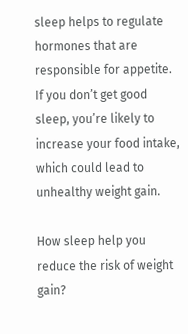sleep helps to regulate hormones that are responsible for appetite. If you don’t get good sleep, you’re likely to increase your food intake, which could lead to unhealthy weight gain.

How sleep help you reduce the risk of weight gain?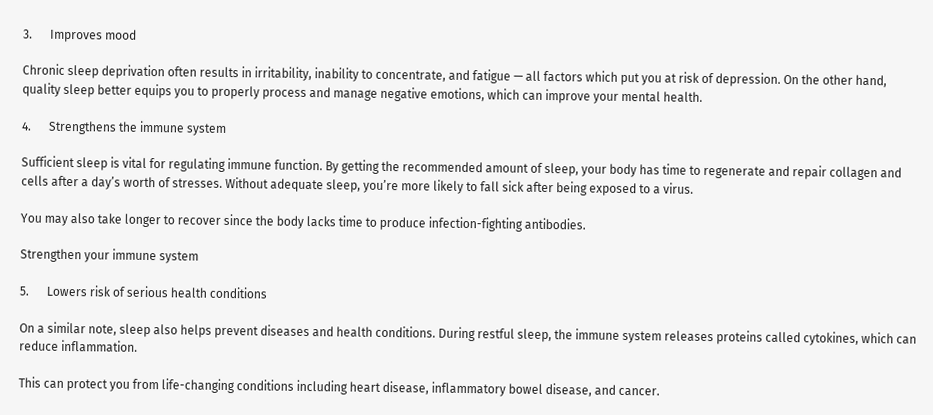3.      Improves mood

Chronic sleep deprivation often results in irritability, inability to concentrate, and fatigue — all factors which put you at risk of depression. On the other hand,  quality sleep better equips you to properly process and manage negative emotions, which can improve your mental health.

4.      Strengthens the immune system

Sufficient sleep is vital for regulating immune function. By getting the recommended amount of sleep, your body has time to regenerate and repair collagen and cells after a day’s worth of stresses. Without adequate sleep, you’re more likely to fall sick after being exposed to a virus.

You may also take longer to recover since the body lacks time to produce infection-fighting antibodies.

Strengthen your immune system

5.      Lowers risk of serious health conditions

On a similar note, sleep also helps prevent diseases and health conditions. During restful sleep, the immune system releases proteins called cytokines, which can reduce inflammation.

This can protect you from life-changing conditions including heart disease, inflammatory bowel disease, and cancer.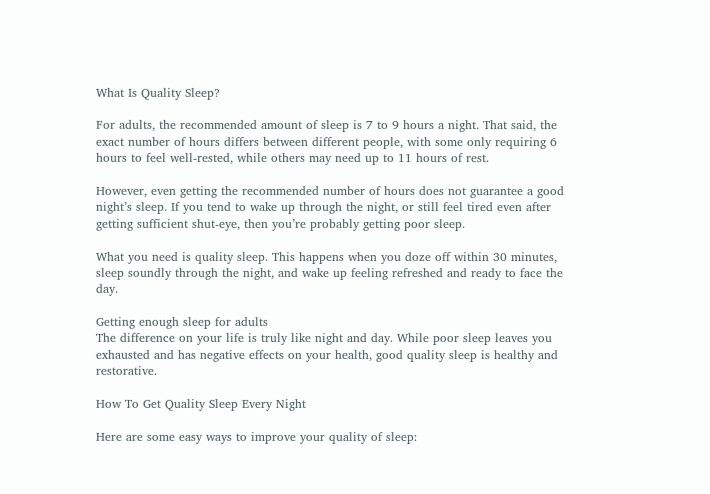What Is Quality Sleep?

For adults, the recommended amount of sleep is 7 to 9 hours a night. That said, the exact number of hours differs between different people, with some only requiring 6 hours to feel well-rested, while others may need up to 11 hours of rest.

However, even getting the recommended number of hours does not guarantee a good night’s sleep. If you tend to wake up through the night, or still feel tired even after getting sufficient shut-eye, then you’re probably getting poor sleep.

What you need is quality sleep. This happens when you doze off within 30 minutes, sleep soundly through the night, and wake up feeling refreshed and ready to face the day.

Getting enough sleep for adults
The difference on your life is truly like night and day. While poor sleep leaves you exhausted and has negative effects on your health, good quality sleep is healthy and restorative.

How To Get Quality Sleep Every Night

Here are some easy ways to improve your quality of sleep: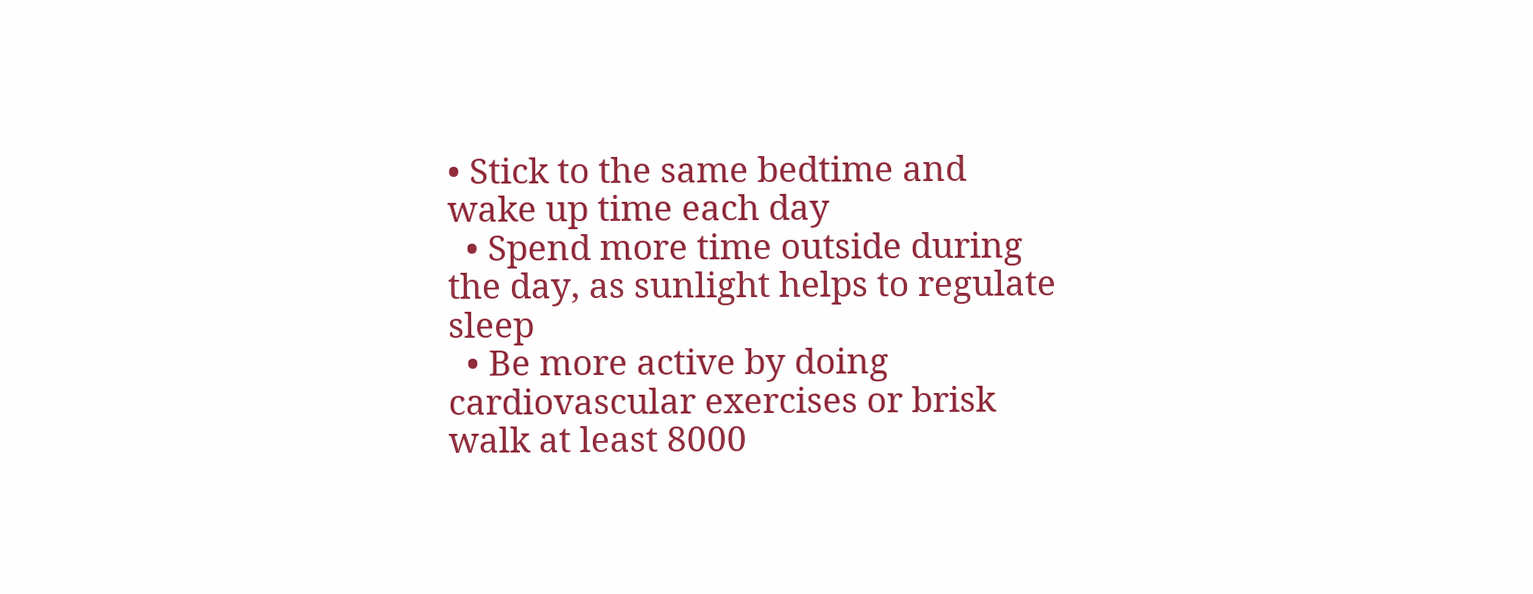• Stick to the same bedtime and wake up time each day
  • Spend more time outside during the day, as sunlight helps to regulate sleep
  • Be more active by doing cardiovascular exercises or brisk walk at least 8000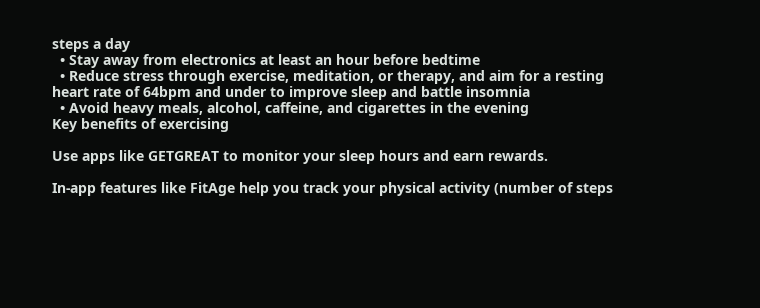steps a day
  • Stay away from electronics at least an hour before bedtime
  • Reduce stress through exercise, meditation, or therapy, and aim for a resting heart rate of 64bpm and under to improve sleep and battle insomnia
  • Avoid heavy meals, alcohol, caffeine, and cigarettes in the evening
Key benefits of exercising

Use apps like GETGREAT to monitor your sleep hours and earn rewards.

In-app features like FitAge help you track your physical activity (number of steps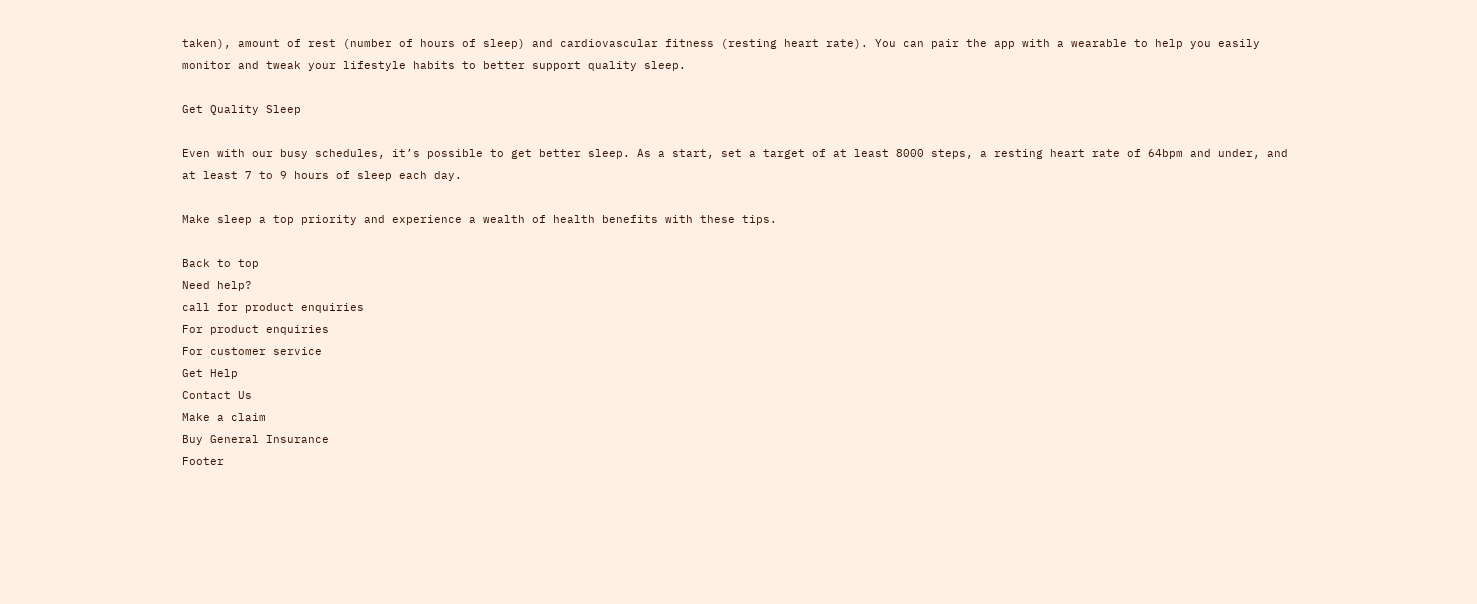taken), amount of rest (number of hours of sleep) and cardiovascular fitness (resting heart rate). You can pair the app with a wearable to help you easily monitor and tweak your lifestyle habits to better support quality sleep.

Get Quality Sleep

Even with our busy schedules, it’s possible to get better sleep. As a start, set a target of at least 8000 steps, a resting heart rate of 64bpm and under, and at least 7 to 9 hours of sleep each day.

Make sleep a top priority and experience a wealth of health benefits with these tips.

Back to top
Need help?
call for product enquiries
For product enquiries
For customer service
Get Help
Contact Us
Make a claim
Buy General Insurance
Footer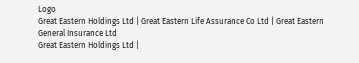Logo
Great Eastern Holdings Ltd | Great Eastern Life Assurance Co Ltd | Great Eastern General Insurance Ltd
Great Eastern Holdings Ltd |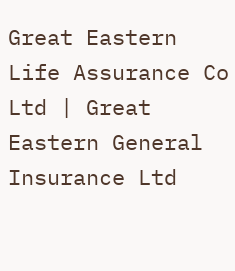Great Eastern Life Assurance Co Ltd | Great Eastern General Insurance Ltd